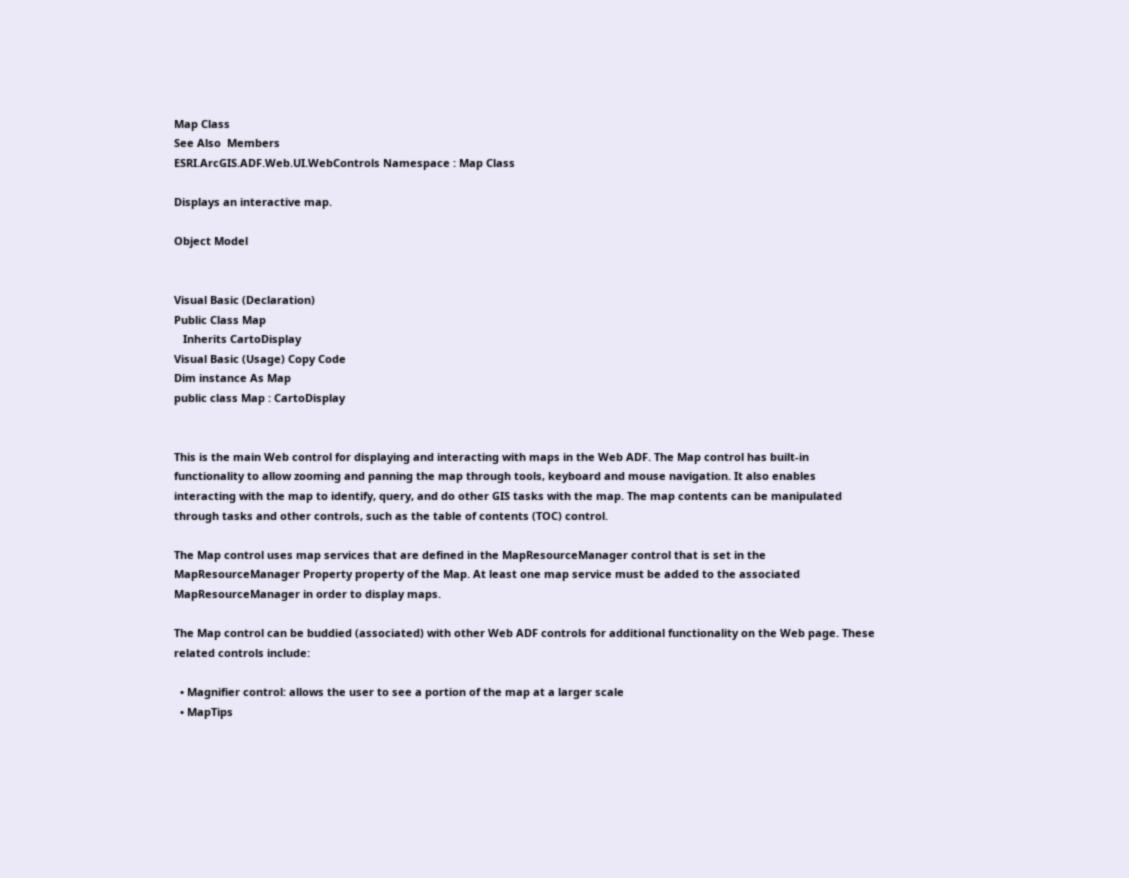Map Class
See Also  Members
ESRI.ArcGIS.ADF.Web.UI.WebControls Namespace : Map Class

Displays an interactive map.

Object Model


Visual Basic (Declaration)
Public Class Map
   Inherits CartoDisplay
Visual Basic (Usage) Copy Code
Dim instance As Map
public class Map : CartoDisplay


This is the main Web control for displaying and interacting with maps in the Web ADF. The Map control has built-in functionality to allow zooming and panning the map through tools, keyboard and mouse navigation. It also enables interacting with the map to identify, query, and do other GIS tasks with the map. The map contents can be manipulated through tasks and other controls, such as the table of contents (TOC) control.

The Map control uses map services that are defined in the MapResourceManager control that is set in the MapResourceManager Property property of the Map. At least one map service must be added to the associated MapResourceManager in order to display maps.

The Map control can be buddied (associated) with other Web ADF controls for additional functionality on the Web page. These related controls include:

  • Magnifier control: allows the user to see a portion of the map at a larger scale
  • MapTips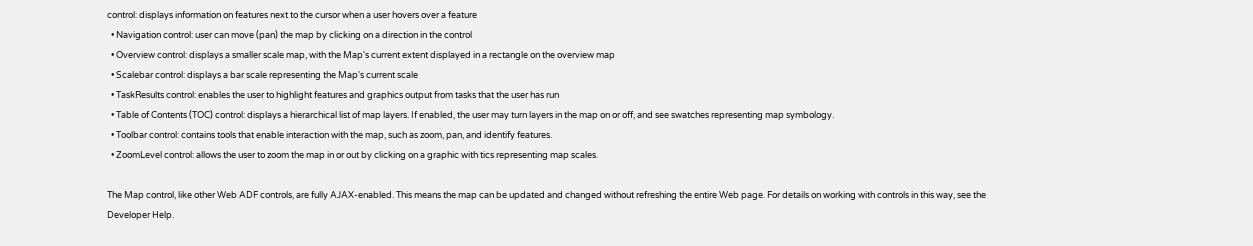control: displays information on features next to the cursor when a user hovers over a feature
  • Navigation control: user can move (pan) the map by clicking on a direction in the control
  • Overview control: displays a smaller scale map, with the Map's current extent displayed in a rectangle on the overview map
  • Scalebar control: displays a bar scale representing the Map's current scale
  • TaskResults control: enables the user to highlight features and graphics output from tasks that the user has run
  • Table of Contents (TOC) control: displays a hierarchical list of map layers. If enabled, the user may turn layers in the map on or off, and see swatches representing map symbology.
  • Toolbar control: contains tools that enable interaction with the map, such as zoom, pan, and identify features.
  • ZoomLevel control: allows the user to zoom the map in or out by clicking on a graphic with tics representing map scales.

The Map control, like other Web ADF controls, are fully AJAX-enabled. This means the map can be updated and changed without refreshing the entire Web page. For details on working with controls in this way, see the Developer Help.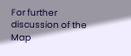For further discussion of the Map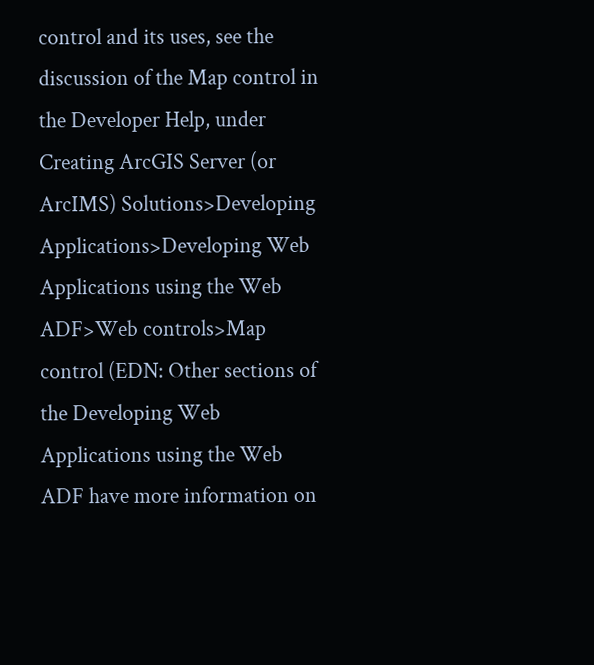control and its uses, see the discussion of the Map control in the Developer Help, under Creating ArcGIS Server (or ArcIMS) Solutions>Developing Applications>Developing Web Applications using the Web ADF>Web controls>Map control (EDN: Other sections of the Developing Web Applications using the Web ADF have more information on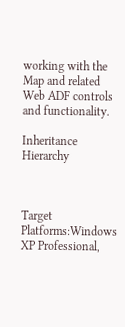working with the Map and related Web ADF controls and functionality.

Inheritance Hierarchy



Target Platforms:Windows XP Professional,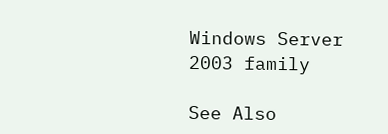Windows Server 2003 family

See Also